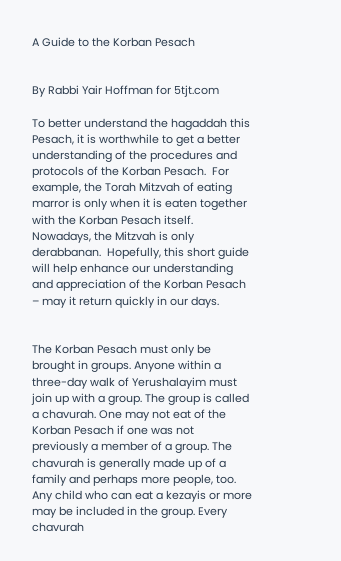A Guide to the Korban Pesach


By Rabbi Yair Hoffman for 5tjt.com

To better understand the hagaddah this Pesach, it is worthwhile to get a better understanding of the procedures and protocols of the Korban Pesach.  For example, the Torah Mitzvah of eating marror is only when it is eaten together with the Korban Pesach itself.  Nowadays, the Mitzvah is only derabbanan.  Hopefully, this short guide will help enhance our understanding and appreciation of the Korban Pesach – may it return quickly in our days.


The Korban Pesach must only be brought in groups. Anyone within a three-day walk of Yerushalayim must join up with a group. The group is called a chavurah. One may not eat of the Korban Pesach if one was not previously a member of a group. The chavurah is generally made up of a family and perhaps more people, too. Any child who can eat a kezayis or more may be included in the group. Every chavurah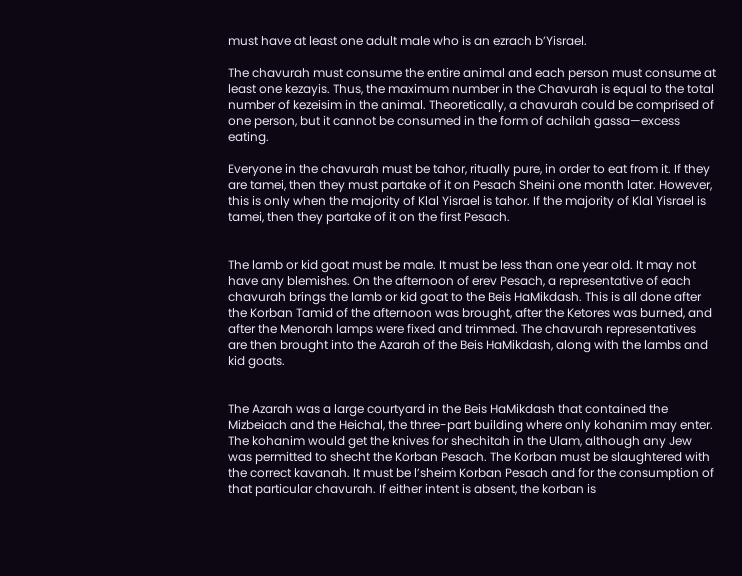must have at least one adult male who is an ezrach b’Yisrael.

The chavurah must consume the entire animal and each person must consume at least one kezayis. Thus, the maximum number in the Chavurah is equal to the total number of kezeisim in the animal. Theoretically, a chavurah could be comprised of one person, but it cannot be consumed in the form of achilah gassa—excess eating.

Everyone in the chavurah must be tahor, ritually pure, in order to eat from it. If they are tamei, then they must partake of it on Pesach Sheini one month later. However, this is only when the majority of Klal Yisrael is tahor. If the majority of Klal Yisrael is tamei, then they partake of it on the first Pesach.


The lamb or kid goat must be male. It must be less than one year old. It may not have any blemishes. On the afternoon of erev Pesach, a representative of each chavurah brings the lamb or kid goat to the Beis HaMikdash. This is all done after the Korban Tamid of the afternoon was brought, after the Ketores was burned, and after the Menorah lamps were fixed and trimmed. The chavurah representatives are then brought into the Azarah of the Beis HaMikdash, along with the lambs and kid goats.


The Azarah was a large courtyard in the Beis HaMikdash that contained the Mizbeiach and the Heichal, the three-part building where only kohanim may enter. The kohanim would get the knives for shechitah in the Ulam, although any Jew was permitted to shecht the Korban Pesach. The Korban must be slaughtered with the correct kavanah. It must be l’sheim Korban Pesach and for the consumption of that particular chavurah. If either intent is absent, the korban is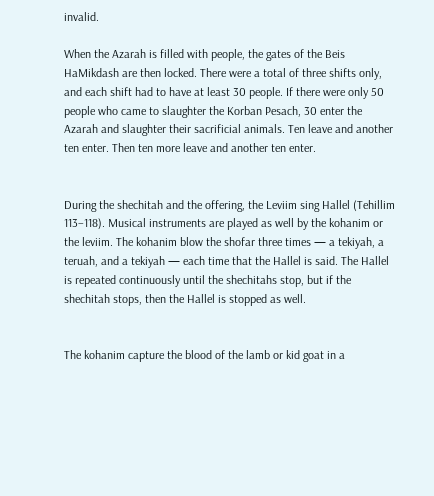invalid.

When the Azarah is filled with people, the gates of the Beis HaMikdash are then locked. There were a total of three shifts only, and each shift had to have at least 30 people. If there were only 50 people who came to slaughter the Korban Pesach, 30 enter the Azarah and slaughter their sacrificial animals. Ten leave and another ten enter. Then ten more leave and another ten enter.


During the shechitah and the offering, the Leviim sing Hallel (Tehillim 113–118). Musical instruments are played as well by the kohanim or the leviim. The kohanim blow the shofar three times — a tekiyah, a teruah, and a tekiyah — each time that the Hallel is said. The Hallel is repeated continuously until the shechitahs stop, but if the shechitah stops, then the Hallel is stopped as well.


The kohanim capture the blood of the lamb or kid goat in a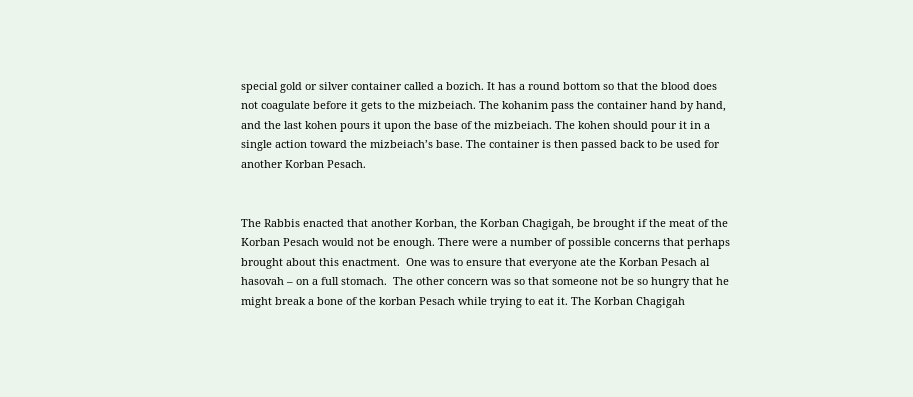special gold or silver container called a bozich. It has a round bottom so that the blood does not coagulate before it gets to the mizbeiach. The kohanim pass the container hand by hand, and the last kohen pours it upon the base of the mizbeiach. The kohen should pour it in a single action toward the mizbeiach’s base. The container is then passed back to be used for another Korban Pesach.


The Rabbis enacted that another Korban, the Korban Chagigah, be brought if the meat of the Korban Pesach would not be enough. There were a number of possible concerns that perhaps brought about this enactment.  One was to ensure that everyone ate the Korban Pesach al hasovah – on a full stomach.  The other concern was so that someone not be so hungry that he might break a bone of the korban Pesach while trying to eat it. The Korban Chagigah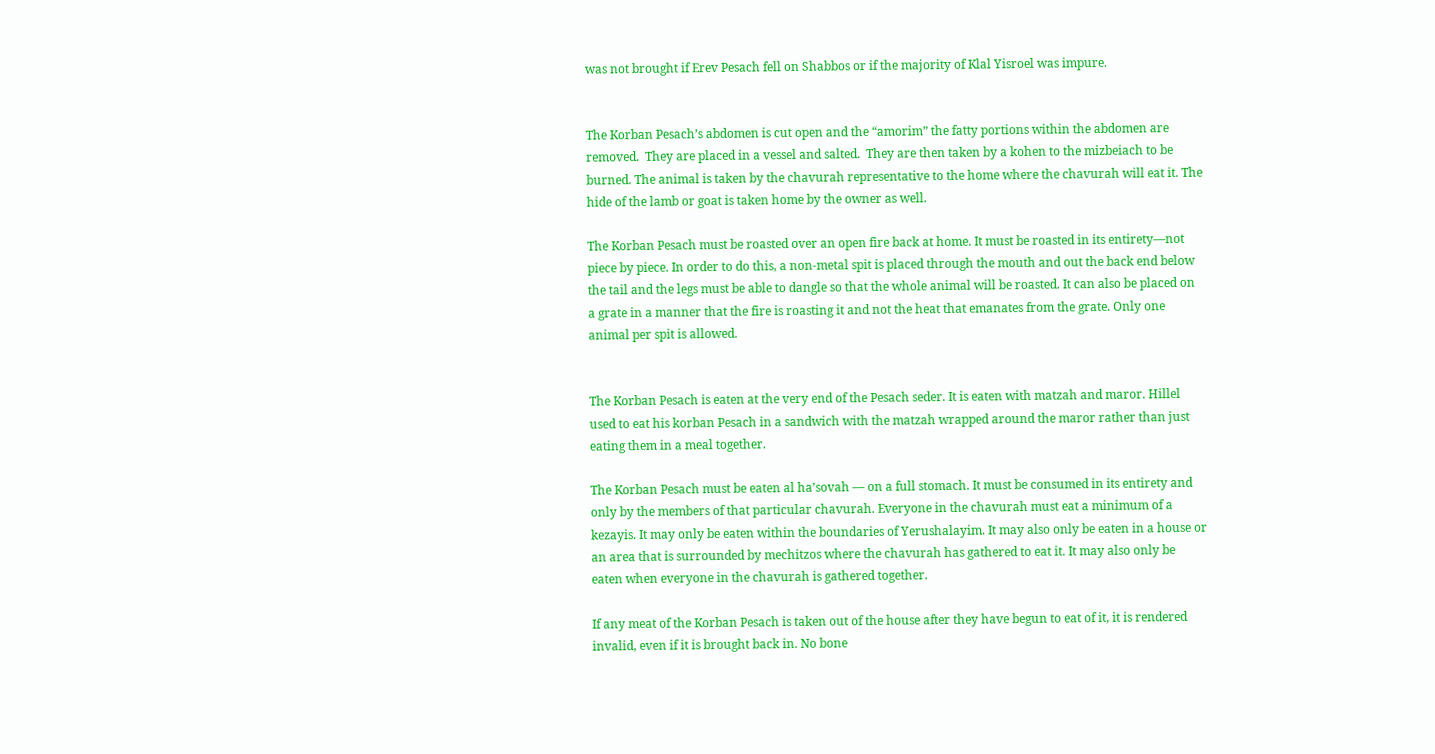was not brought if Erev Pesach fell on Shabbos or if the majority of Klal Yisroel was impure.


The Korban Pesach’s abdomen is cut open and the “amorim” the fatty portions within the abdomen are removed.  They are placed in a vessel and salted.  They are then taken by a kohen to the mizbeiach to be burned. The animal is taken by the chavurah representative to the home where the chavurah will eat it. The hide of the lamb or goat is taken home by the owner as well.

The Korban Pesach must be roasted over an open fire back at home. It must be roasted in its entirety—not piece by piece. In order to do this, a non-metal spit is placed through the mouth and out the back end below the tail and the legs must be able to dangle so that the whole animal will be roasted. It can also be placed on a grate in a manner that the fire is roasting it and not the heat that emanates from the grate. Only one animal per spit is allowed.


The Korban Pesach is eaten at the very end of the Pesach seder. It is eaten with matzah and maror. Hillel used to eat his korban Pesach in a sandwich with the matzah wrapped around the maror rather than just eating them in a meal together.

The Korban Pesach must be eaten al ha’sovah — on a full stomach. It must be consumed in its entirety and only by the members of that particular chavurah. Everyone in the chavurah must eat a minimum of a kezayis. It may only be eaten within the boundaries of Yerushalayim. It may also only be eaten in a house or an area that is surrounded by mechitzos where the chavurah has gathered to eat it. It may also only be eaten when everyone in the chavurah is gathered together.

If any meat of the Korban Pesach is taken out of the house after they have begun to eat of it, it is rendered invalid, even if it is brought back in. No bone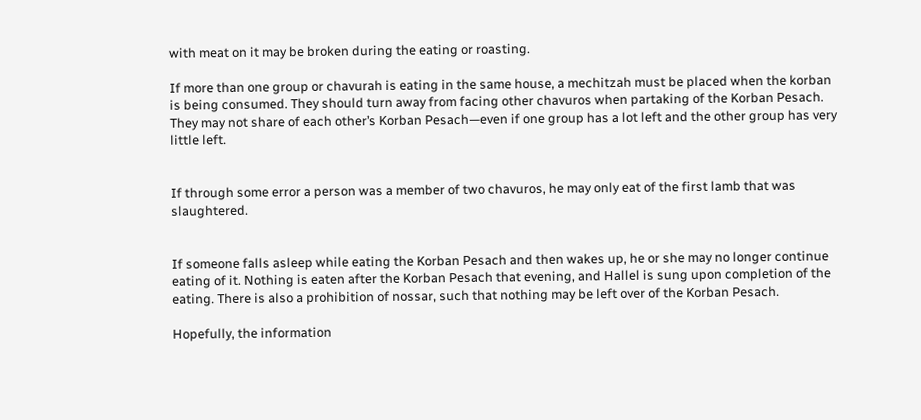with meat on it may be broken during the eating or roasting.

If more than one group or chavurah is eating in the same house, a mechitzah must be placed when the korban is being consumed. They should turn away from facing other chavuros when partaking of the Korban Pesach. They may not share of each other’s Korban Pesach—even if one group has a lot left and the other group has very little left.


If through some error a person was a member of two chavuros, he may only eat of the first lamb that was slaughtered.


If someone falls asleep while eating the Korban Pesach and then wakes up, he or she may no longer continue eating of it. Nothing is eaten after the Korban Pesach that evening, and Hallel is sung upon completion of the eating. There is also a prohibition of nossar, such that nothing may be left over of the Korban Pesach.

Hopefully, the information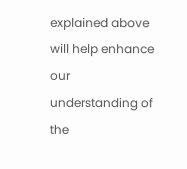explained above will help enhance our understanding of the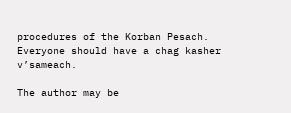procedures of the Korban Pesach.  Everyone should have a chag kasher v’sameach.

The author may be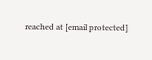reached at [email protected]